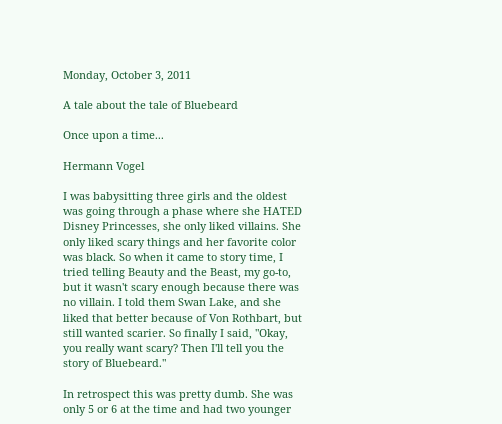Monday, October 3, 2011

A tale about the tale of Bluebeard

Once upon a time...

Hermann Vogel

I was babysitting three girls and the oldest was going through a phase where she HATED Disney Princesses, she only liked villains. She only liked scary things and her favorite color was black. So when it came to story time, I tried telling Beauty and the Beast, my go-to, but it wasn't scary enough because there was no villain. I told them Swan Lake, and she liked that better because of Von Rothbart, but still wanted scarier. So finally I said, "Okay, you really want scary? Then I'll tell you the story of Bluebeard."

In retrospect this was pretty dumb. She was only 5 or 6 at the time and had two younger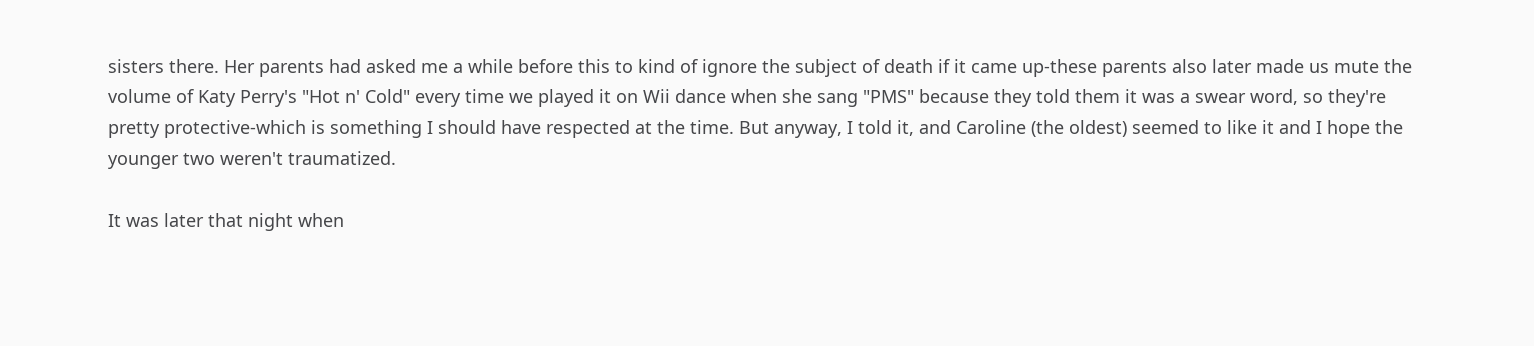sisters there. Her parents had asked me a while before this to kind of ignore the subject of death if it came up-these parents also later made us mute the volume of Katy Perry's "Hot n' Cold" every time we played it on Wii dance when she sang "PMS" because they told them it was a swear word, so they're pretty protective-which is something I should have respected at the time. But anyway, I told it, and Caroline (the oldest) seemed to like it and I hope the younger two weren't traumatized.

It was later that night when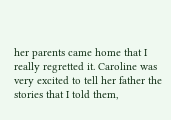her parents came home that I really regretted it. Caroline was very excited to tell her father the stories that I told them,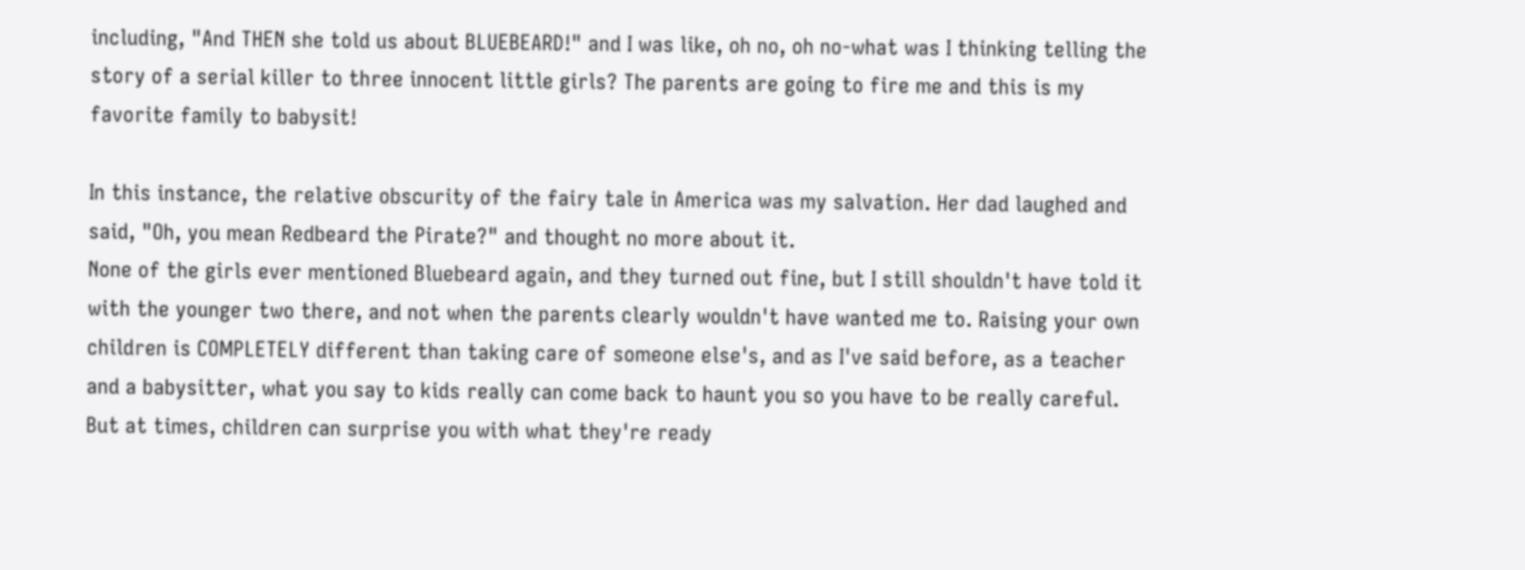including, "And THEN she told us about BLUEBEARD!" and I was like, oh no, oh no-what was I thinking telling the story of a serial killer to three innocent little girls? The parents are going to fire me and this is my favorite family to babysit!

In this instance, the relative obscurity of the fairy tale in America was my salvation. Her dad laughed and said, "Oh, you mean Redbeard the Pirate?" and thought no more about it.
None of the girls ever mentioned Bluebeard again, and they turned out fine, but I still shouldn't have told it with the younger two there, and not when the parents clearly wouldn't have wanted me to. Raising your own children is COMPLETELY different than taking care of someone else's, and as I've said before, as a teacher and a babysitter, what you say to kids really can come back to haunt you so you have to be really careful. But at times, children can surprise you with what they're ready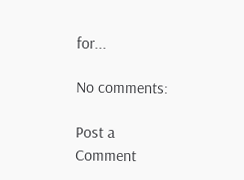for...

No comments:

Post a Comment